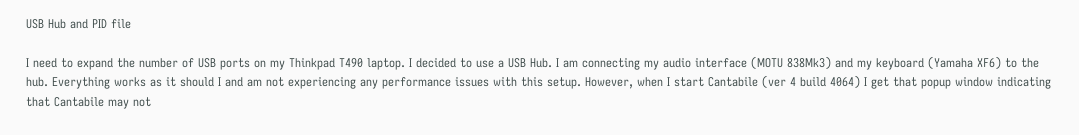USB Hub and PID file

I need to expand the number of USB ports on my Thinkpad T490 laptop. I decided to use a USB Hub. I am connecting my audio interface (MOTU 838Mk3) and my keyboard (Yamaha XF6) to the hub. Everything works as it should I and am not experiencing any performance issues with this setup. However, when I start Cantabile (ver 4 build 4064) I get that popup window indicating that Cantabile may not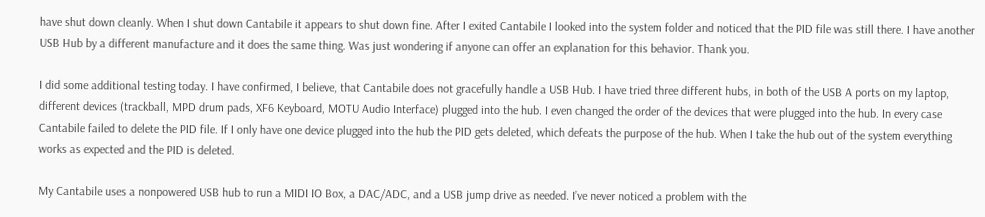have shut down cleanly. When I shut down Cantabile it appears to shut down fine. After I exited Cantabile I looked into the system folder and noticed that the PID file was still there. I have another USB Hub by a different manufacture and it does the same thing. Was just wondering if anyone can offer an explanation for this behavior. Thank you.

I did some additional testing today. I have confirmed, I believe, that Cantabile does not gracefully handle a USB Hub. I have tried three different hubs, in both of the USB A ports on my laptop, different devices (trackball, MPD drum pads, XF6 Keyboard, MOTU Audio Interface) plugged into the hub. I even changed the order of the devices that were plugged into the hub. In every case Cantabile failed to delete the PID file. If I only have one device plugged into the hub the PID gets deleted, which defeats the purpose of the hub. When I take the hub out of the system everything works as expected and the PID is deleted.

My Cantabile uses a nonpowered USB hub to run a MIDI IO Box, a DAC/ADC, and a USB jump drive as needed. I’ve never noticed a problem with the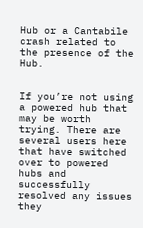Hub or a Cantabile crash related to the presence of the Hub.


If you’re not using a powered hub that may be worth trying. There are several users here that have switched over to powered hubs and successfully resolved any issues they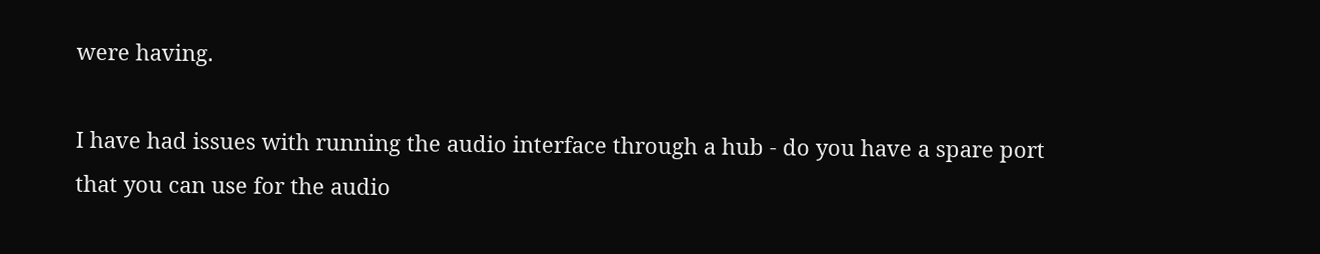were having.

I have had issues with running the audio interface through a hub - do you have a spare port that you can use for the audio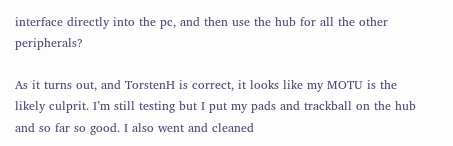interface directly into the pc, and then use the hub for all the other peripherals?

As it turns out, and TorstenH is correct, it looks like my MOTU is the likely culprit. I’m still testing but I put my pads and trackball on the hub and so far so good. I also went and cleaned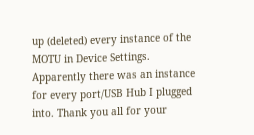up (deleted) every instance of the MOTU in Device Settings. Apparently there was an instance for every port/USB Hub I plugged into. Thank you all for your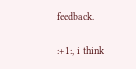feedback.

:+1:, i think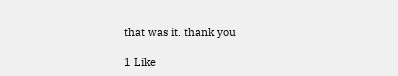that was it. thank you

1 Like